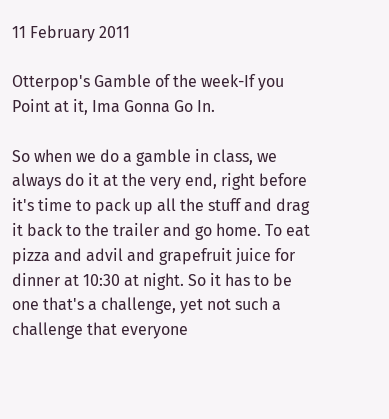11 February 2011

Otterpop's Gamble of the week-If you Point at it, Ima Gonna Go In.

So when we do a gamble in class, we always do it at the very end, right before it's time to pack up all the stuff and drag it back to the trailer and go home. To eat pizza and advil and grapefruit juice for dinner at 10:30 at night. So it has to be one that's a challenge, yet not such a challenge that everyone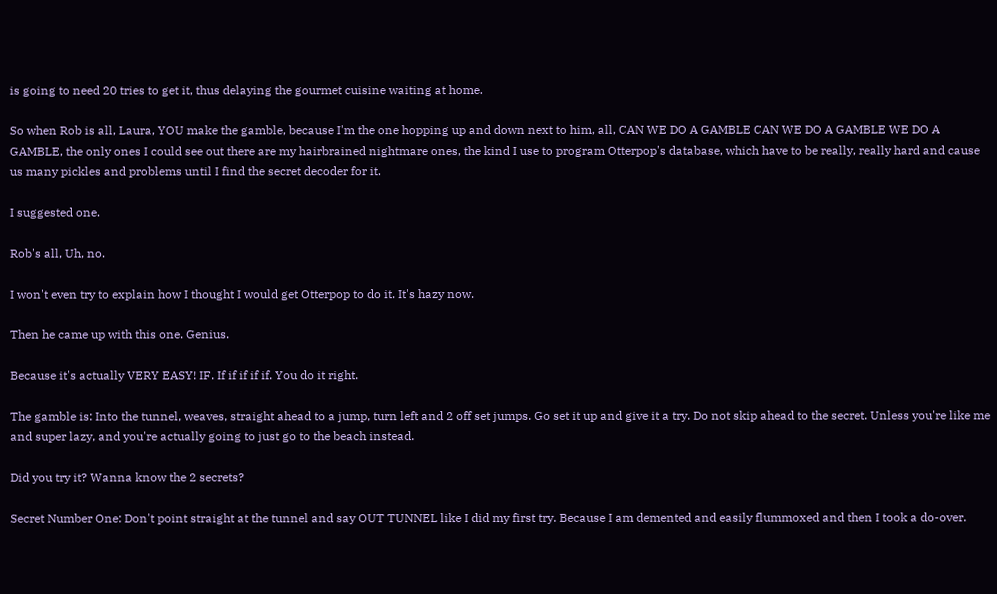is going to need 20 tries to get it, thus delaying the gourmet cuisine waiting at home.

So when Rob is all, Laura, YOU make the gamble, because I'm the one hopping up and down next to him, all, CAN WE DO A GAMBLE CAN WE DO A GAMBLE WE DO A GAMBLE, the only ones I could see out there are my hairbrained nightmare ones, the kind I use to program Otterpop's database, which have to be really, really hard and cause us many pickles and problems until I find the secret decoder for it.

I suggested one.

Rob's all, Uh, no.

I won't even try to explain how I thought I would get Otterpop to do it. It's hazy now.

Then he came up with this one. Genius.

Because it's actually VERY EASY! IF. If if if if if. You do it right.

The gamble is: Into the tunnel, weaves, straight ahead to a jump, turn left and 2 off set jumps. Go set it up and give it a try. Do not skip ahead to the secret. Unless you're like me and super lazy, and you're actually going to just go to the beach instead.

Did you try it? Wanna know the 2 secrets?

Secret Number One: Don't point straight at the tunnel and say OUT TUNNEL like I did my first try. Because I am demented and easily flummoxed and then I took a do-over.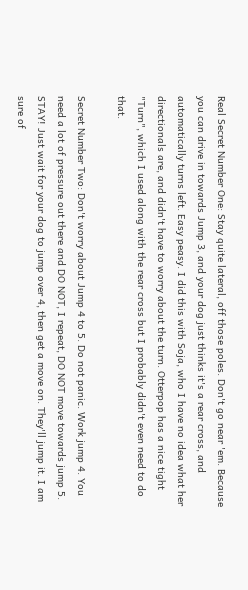Real Secret Number One: Stay quite lateral, off those poles. Don't go near 'em. Because you can drive in towards Jump 3, and your dog just thinks it's a rear cross, and automatically turns left. Easy peasy. I did this with Soja, who I have no idea what her directionals are, and didn't have to worry about the turn. Otterpop has a nice tight "Turn", which I used along with the rear cross but I probably didn't even need to do that.

Secret Number Two: Don't worry about Jump 4 to 5. Do not panic. Work jump 4. You need a lot of pressure out there and DO NOT, I repeat, DO NOT move towards jump 5. STAY! Just wait for your dog to jump over 4, then get a move on. They'll jump it. I am sure of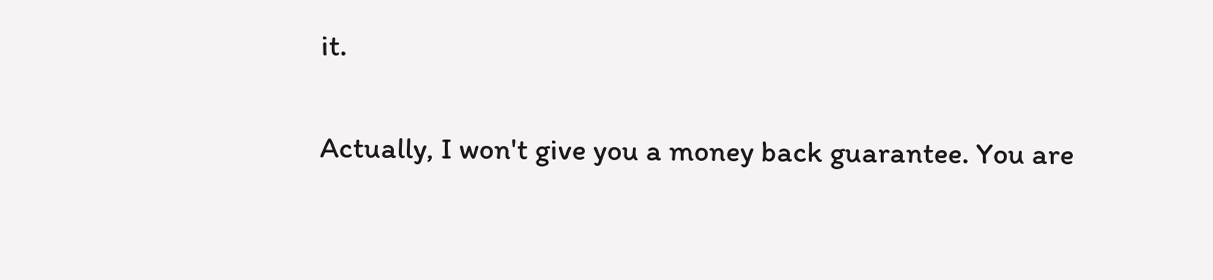it.

Actually, I won't give you a money back guarantee. You are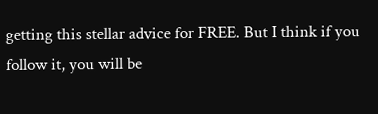getting this stellar advice for FREE. But I think if you follow it, you will be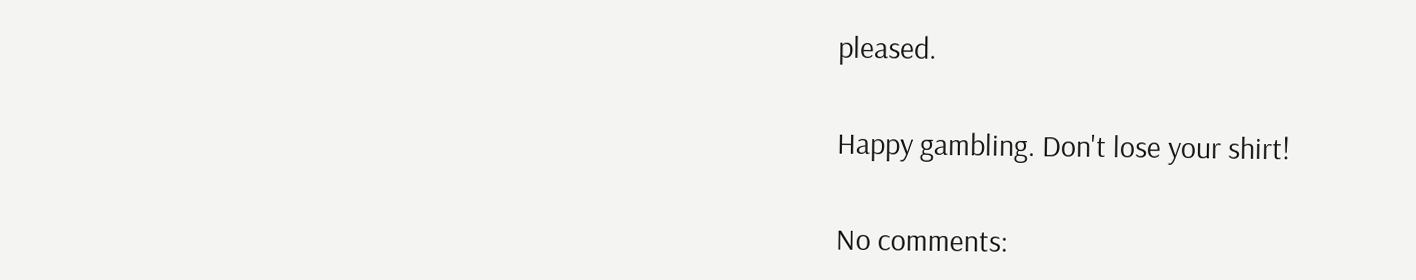pleased.

Happy gambling. Don't lose your shirt!

No comments: